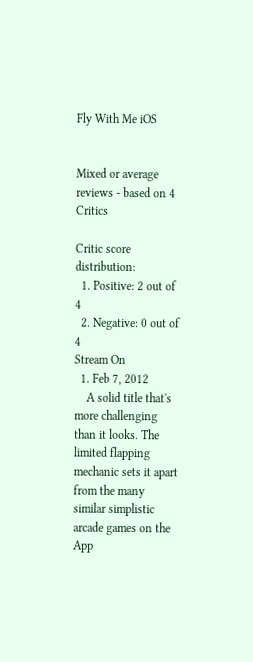Fly With Me iOS


Mixed or average reviews - based on 4 Critics

Critic score distribution:
  1. Positive: 2 out of 4
  2. Negative: 0 out of 4
Stream On
  1. Feb 7, 2012
    A solid title that's more challenging than it looks. The limited flapping mechanic sets it apart from the many similar simplistic arcade games on the App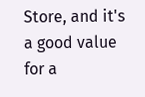Store, and it's a good value for a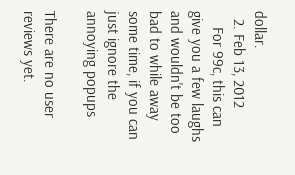dollar.
  2. Feb 13, 2012
    For 99c, this can give you a few laughs and wouldn't be too bad to while away some time, if you can just ignore the annoying popups

There are no user reviews yet.